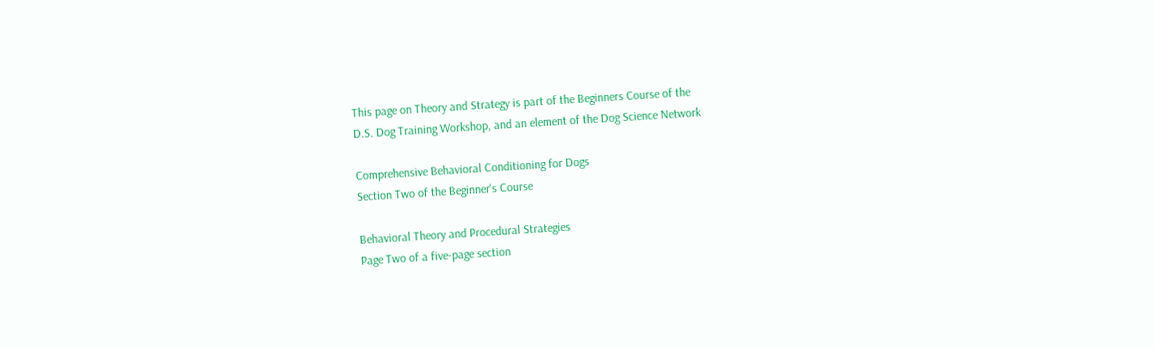This page on Theory and Strategy is part of the Beginners Course of the
D.S. Dog Training Workshop, and an element of the Dog Science Network

Comprehensive Behavioral Conditioning for Dogs
Section Two of the Beginner's Course

Behavioral Theory and Procedural Strategies
Page Two of a five-page section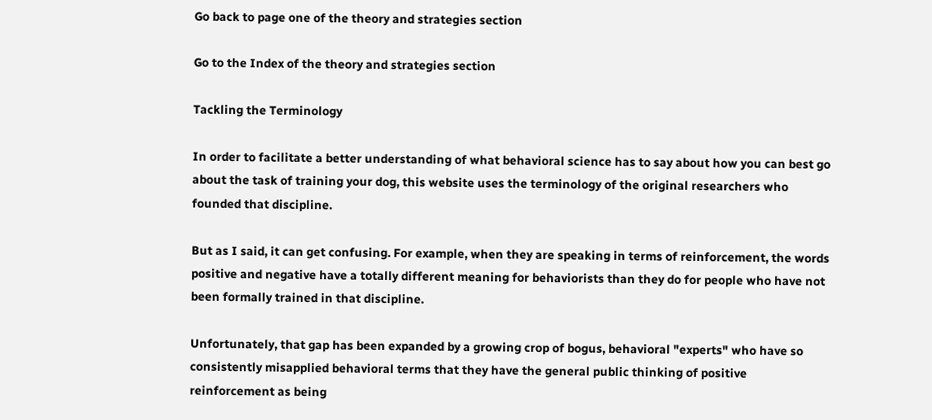Go back to page one of the theory and strategies section

Go to the Index of the theory and strategies section

Tackling the Terminology

In order to facilitate a better understanding of what behavioral science has to say about how you can best go about the task of training your dog, this website uses the terminology of the original researchers who founded that discipline.

But as I said, it can get confusing. For example, when they are speaking in terms of reinforcement, the words positive and negative have a totally different meaning for behaviorists than they do for people who have not been formally trained in that discipline.

Unfortunately, that gap has been expanded by a growing crop of bogus, behavioral "experts" who have so consistently misapplied behavioral terms that they have the general public thinking of positive reinforcement as being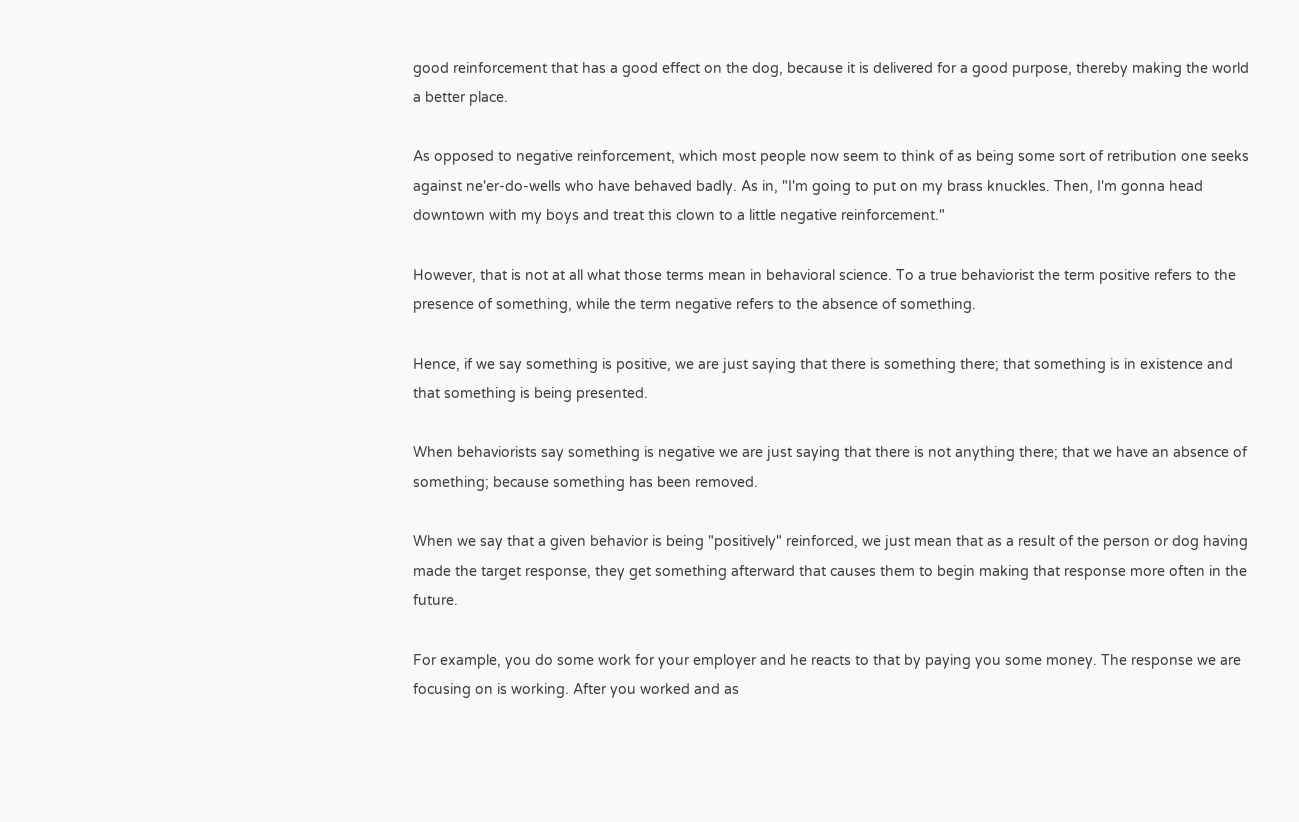good reinforcement that has a good effect on the dog, because it is delivered for a good purpose, thereby making the world a better place.

As opposed to negative reinforcement, which most people now seem to think of as being some sort of retribution one seeks against ne'er-do-wells who have behaved badly. As in, "I'm going to put on my brass knuckles. Then, I'm gonna head downtown with my boys and treat this clown to a little negative reinforcement."

However, that is not at all what those terms mean in behavioral science. To a true behaviorist the term positive refers to the presence of something, while the term negative refers to the absence of something.

Hence, if we say something is positive, we are just saying that there is something there; that something is in existence and that something is being presented.

When behaviorists say something is negative we are just saying that there is not anything there; that we have an absence of something; because something has been removed.

When we say that a given behavior is being "positively" reinforced, we just mean that as a result of the person or dog having made the target response, they get something afterward that causes them to begin making that response more often in the future.

For example, you do some work for your employer and he reacts to that by paying you some money. The response we are focusing on is working. After you worked and as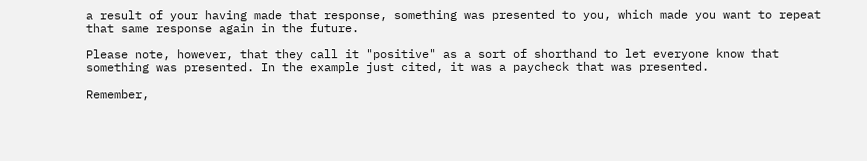a result of your having made that response, something was presented to you, which made you want to repeat that same response again in the future.

Please note, however, that they call it "positive" as a sort of shorthand to let everyone know that something was presented. In the example just cited, it was a paycheck that was presented.

Remember,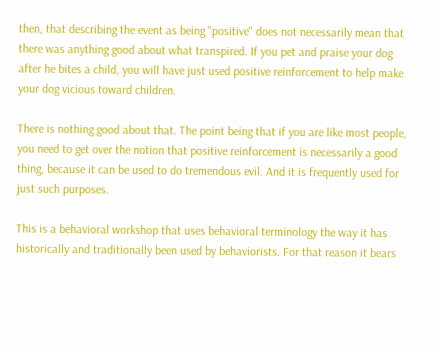then, that describing the event as being "positive" does not necessarily mean that there was anything good about what transpired. If you pet and praise your dog after he bites a child, you will have just used positive reinforcement to help make your dog vicious toward children.

There is nothing good about that. The point being that if you are like most people, you need to get over the notion that positive reinforcement is necessarily a good thing, because it can be used to do tremendous evil. And it is frequently used for just such purposes.

This is a behavioral workshop that uses behavioral terminology the way it has historically and traditionally been used by behaviorists. For that reason it bears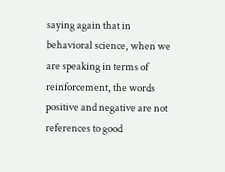saying again that in behavioral science, when we are speaking in terms of reinforcement, the words positive and negative are not references to good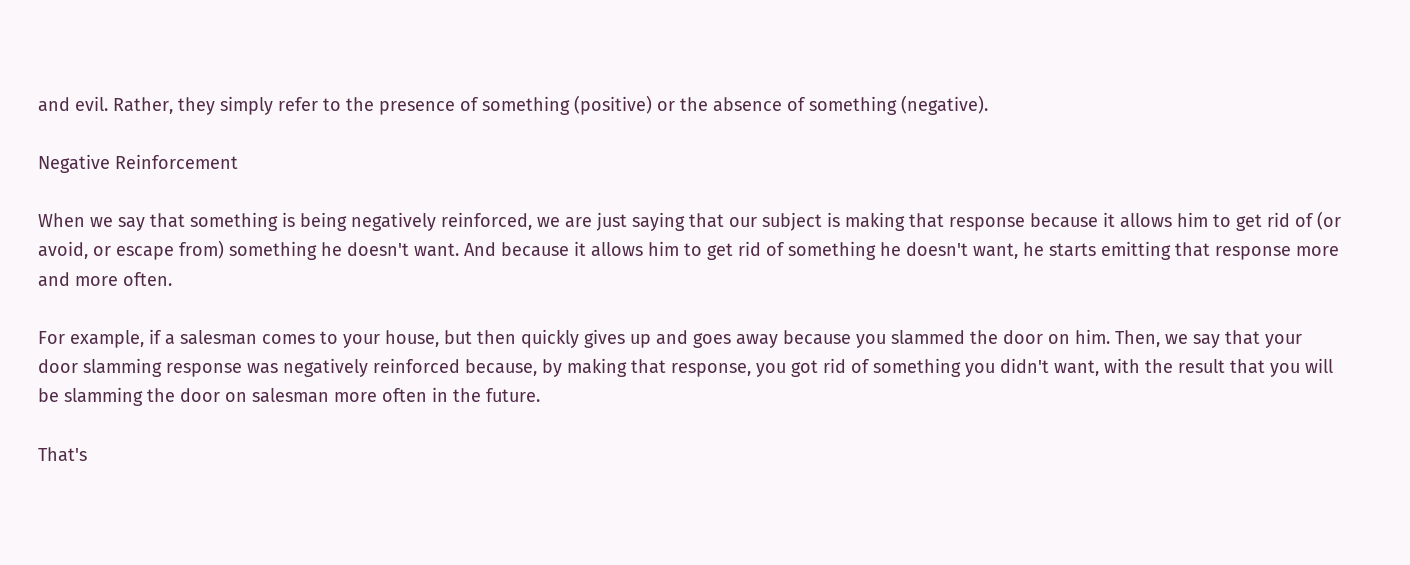and evil. Rather, they simply refer to the presence of something (positive) or the absence of something (negative).

Negative Reinforcement

When we say that something is being negatively reinforced, we are just saying that our subject is making that response because it allows him to get rid of (or avoid, or escape from) something he doesn't want. And because it allows him to get rid of something he doesn't want, he starts emitting that response more and more often.

For example, if a salesman comes to your house, but then quickly gives up and goes away because you slammed the door on him. Then, we say that your door slamming response was negatively reinforced because, by making that response, you got rid of something you didn't want, with the result that you will be slamming the door on salesman more often in the future.

That's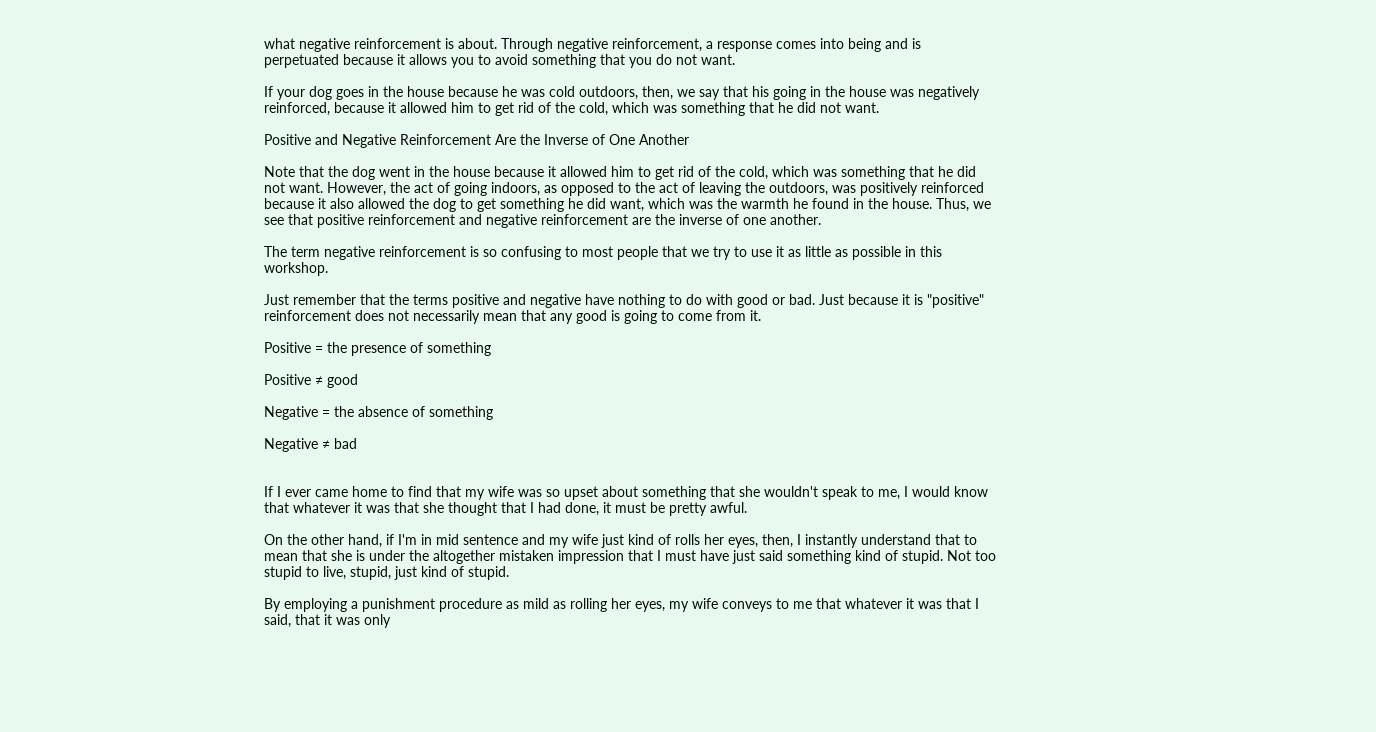what negative reinforcement is about. Through negative reinforcement, a response comes into being and is perpetuated because it allows you to avoid something that you do not want.

If your dog goes in the house because he was cold outdoors, then, we say that his going in the house was negatively reinforced, because it allowed him to get rid of the cold, which was something that he did not want.

Positive and Negative Reinforcement Are the Inverse of One Another

Note that the dog went in the house because it allowed him to get rid of the cold, which was something that he did not want. However, the act of going indoors, as opposed to the act of leaving the outdoors, was positively reinforced because it also allowed the dog to get something he did want, which was the warmth he found in the house. Thus, we see that positive reinforcement and negative reinforcement are the inverse of one another.

The term negative reinforcement is so confusing to most people that we try to use it as little as possible in this workshop.

Just remember that the terms positive and negative have nothing to do with good or bad. Just because it is "positive" reinforcement does not necessarily mean that any good is going to come from it.

Positive = the presence of something

Positive ≠ good

Negative = the absence of something

Negative ≠ bad


If I ever came home to find that my wife was so upset about something that she wouldn't speak to me, I would know that whatever it was that she thought that I had done, it must be pretty awful.

On the other hand, if I'm in mid sentence and my wife just kind of rolls her eyes, then, I instantly understand that to mean that she is under the altogether mistaken impression that I must have just said something kind of stupid. Not too stupid to live, stupid, just kind of stupid.

By employing a punishment procedure as mild as rolling her eyes, my wife conveys to me that whatever it was that I said, that it was only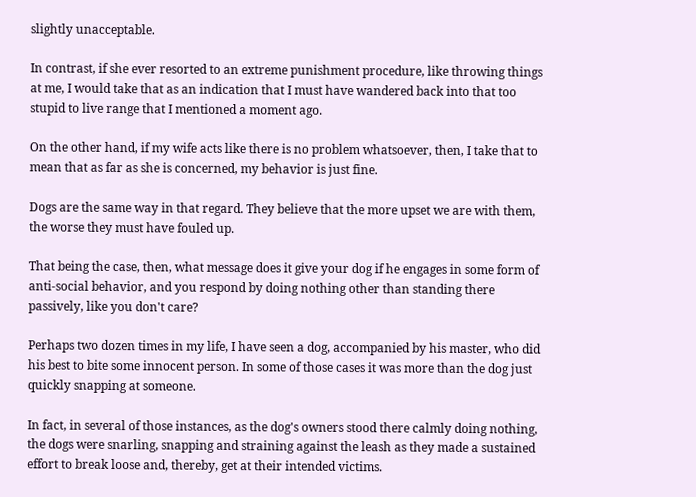slightly unacceptable.

In contrast, if she ever resorted to an extreme punishment procedure, like throwing things at me, I would take that as an indication that I must have wandered back into that too stupid to live range that I mentioned a moment ago.

On the other hand, if my wife acts like there is no problem whatsoever, then, I take that to mean that as far as she is concerned, my behavior is just fine.

Dogs are the same way in that regard. They believe that the more upset we are with them, the worse they must have fouled up.

That being the case, then, what message does it give your dog if he engages in some form of anti-social behavior, and you respond by doing nothing other than standing there passively, like you don't care?

Perhaps two dozen times in my life, I have seen a dog, accompanied by his master, who did his best to bite some innocent person. In some of those cases it was more than the dog just quickly snapping at someone.

In fact, in several of those instances, as the dog's owners stood there calmly doing nothing, the dogs were snarling, snapping and straining against the leash as they made a sustained effort to break loose and, thereby, get at their intended victims.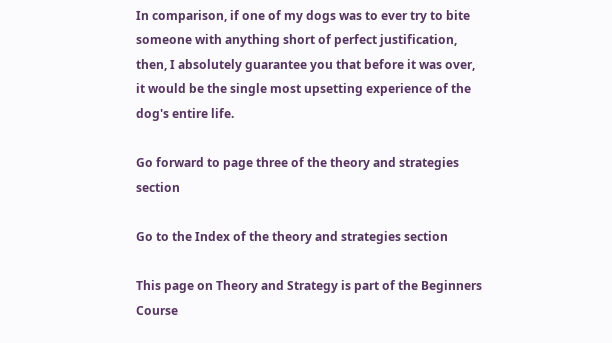In comparison, if one of my dogs was to ever try to bite someone with anything short of perfect justification, then, I absolutely guarantee you that before it was over, it would be the single most upsetting experience of the dog's entire life.

Go forward to page three of the theory and strategies section

Go to the Index of the theory and strategies section

This page on Theory and Strategy is part of the Beginners Course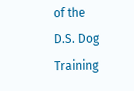of the
D.S. Dog Training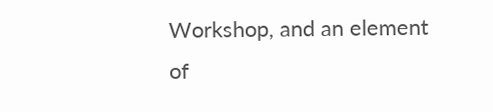Workshop, and an element of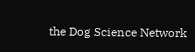the Dog Science Network